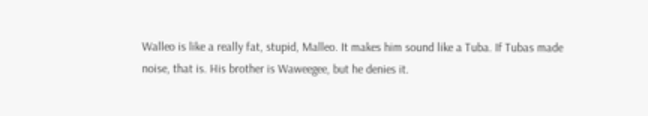Walleo is like a really fat, stupid, Malleo. It makes him sound like a Tuba. If Tubas made noise, that is. His brother is Waweegee, but he denies it.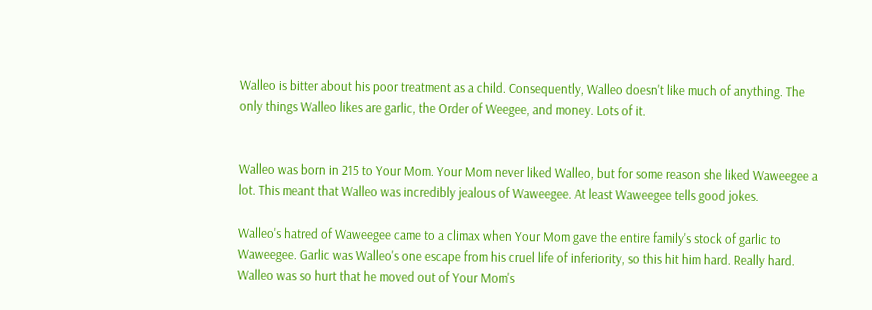Walleo is bitter about his poor treatment as a child. Consequently, Walleo doesn't like much of anything. The only things Walleo likes are garlic, the Order of Weegee, and money. Lots of it.


Walleo was born in 215 to Your Mom. Your Mom never liked Walleo, but for some reason she liked Waweegee a lot. This meant that Walleo was incredibly jealous of Waweegee. At least Waweegee tells good jokes.

Walleo's hatred of Waweegee came to a climax when Your Mom gave the entire family's stock of garlic to Waweegee. Garlic was Walleo's one escape from his cruel life of inferiority, so this hit him hard. Really hard. Walleo was so hurt that he moved out of Your Mom's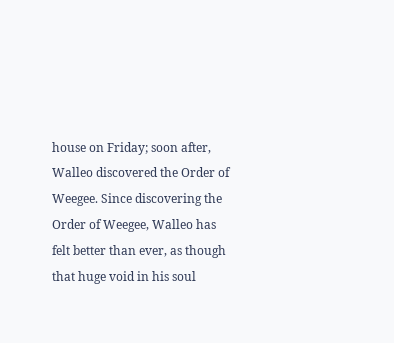house on Friday; soon after, Walleo discovered the Order of Weegee. Since discovering the Order of Weegee, Walleo has felt better than ever, as though that huge void in his soul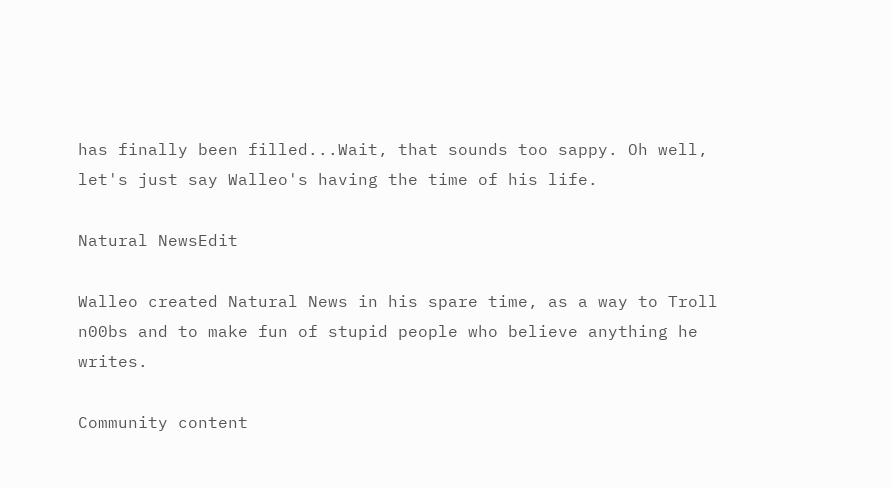has finally been filled...Wait, that sounds too sappy. Oh well, let's just say Walleo's having the time of his life.

Natural NewsEdit

Walleo created Natural News in his spare time, as a way to Troll n00bs and to make fun of stupid people who believe anything he writes.

Community content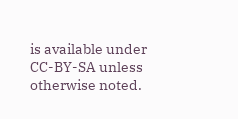is available under CC-BY-SA unless otherwise noted.